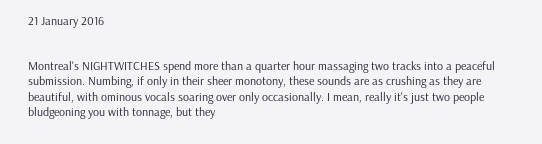21 January 2016


Montreal's NIGHTWITCHES spend more than a quarter hour massaging two tracks into a peaceful submission. Numbing, if only in their sheer monotony, these sounds are as crushing as they are beautiful, with ominous vocals soaring over only occasionally. I mean, really it's just two people bludgeoning you with tonnage, but they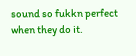sound so fukkn perfect when they do it.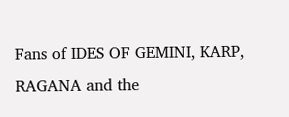Fans of IDES OF GEMINI, KARP, RAGANA and the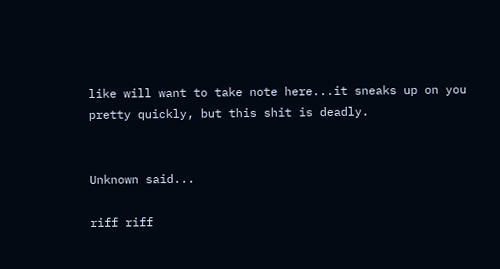like will want to take note here...it sneaks up on you pretty quickly, but this shit is deadly.


Unknown said...

riff riff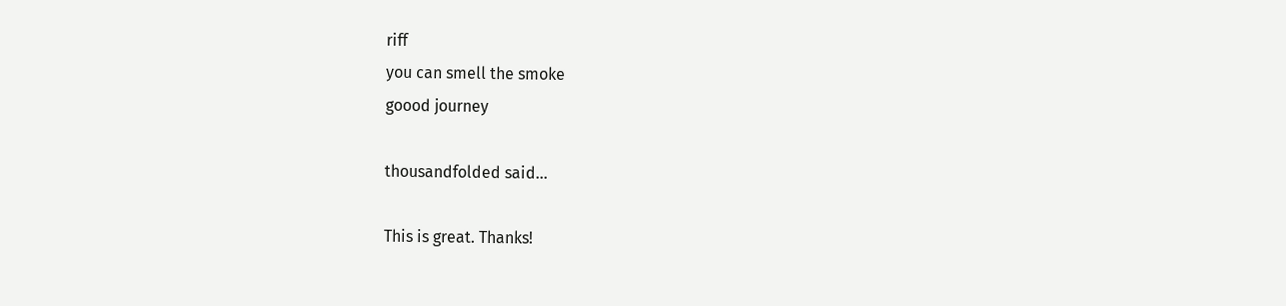riff
you can smell the smoke
goood journey

thousandfolded said...

This is great. Thanks!